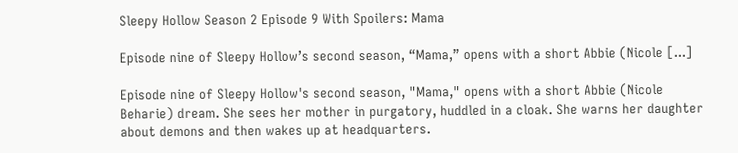Sleepy Hollow Season 2 Episode 9 With Spoilers: Mama

Episode nine of Sleepy Hollow’s second season, “Mama,” opens with a short Abbie (Nicole [...]

Episode nine of Sleepy Hollow's second season, "Mama," opens with a short Abbie (Nicole Beharie) dream. She sees her mother in purgatory, huddled in a cloak. She warns her daughter about demons and then wakes up at headquarters.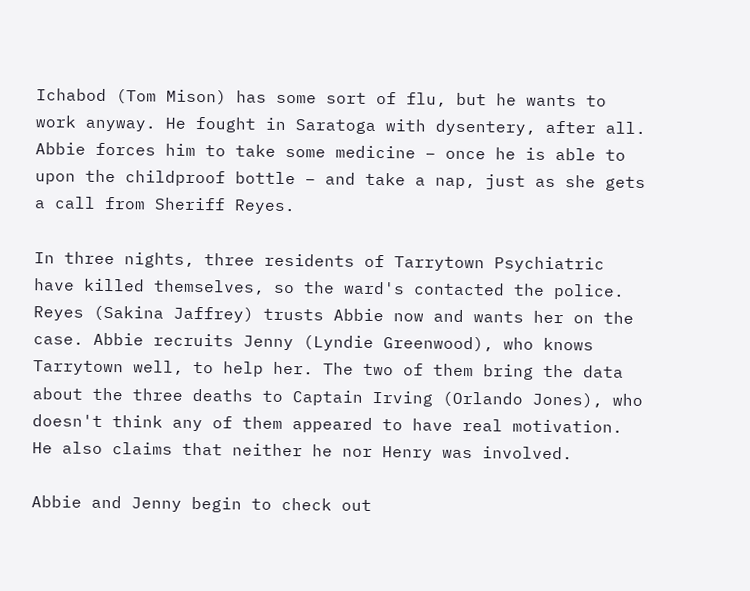Ichabod (Tom Mison) has some sort of flu, but he wants to work anyway. He fought in Saratoga with dysentery, after all. Abbie forces him to take some medicine – once he is able to upon the childproof bottle – and take a nap, just as she gets a call from Sheriff Reyes.

In three nights, three residents of Tarrytown Psychiatric have killed themselves, so the ward's contacted the police. Reyes (Sakina Jaffrey) trusts Abbie now and wants her on the case. Abbie recruits Jenny (Lyndie Greenwood), who knows Tarrytown well, to help her. The two of them bring the data about the three deaths to Captain Irving (Orlando Jones), who doesn't think any of them appeared to have real motivation. He also claims that neither he nor Henry was involved.

Abbie and Jenny begin to check out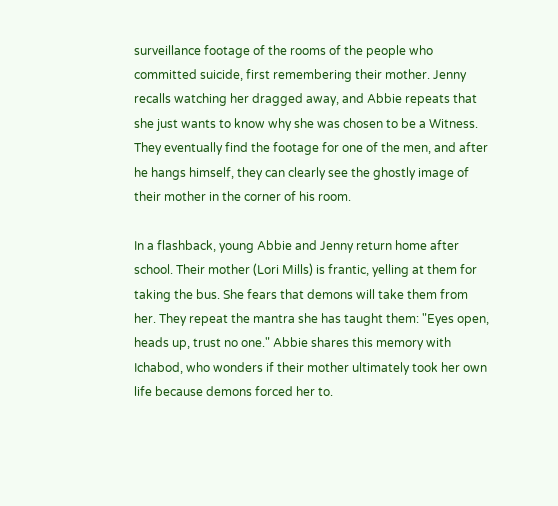surveillance footage of the rooms of the people who committed suicide, first remembering their mother. Jenny recalls watching her dragged away, and Abbie repeats that she just wants to know why she was chosen to be a Witness. They eventually find the footage for one of the men, and after he hangs himself, they can clearly see the ghostly image of their mother in the corner of his room.

In a flashback, young Abbie and Jenny return home after school. Their mother (Lori Mills) is frantic, yelling at them for taking the bus. She fears that demons will take them from her. They repeat the mantra she has taught them: "Eyes open, heads up, trust no one." Abbie shares this memory with Ichabod, who wonders if their mother ultimately took her own life because demons forced her to.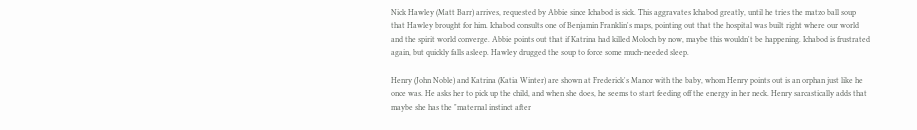Nick Hawley (Matt Barr) arrives, requested by Abbie since Ichabod is sick. This aggravates Ichabod greatly, until he tries the matzo ball soup that Hawley brought for him. Ichabod consults one of Benjamin Franklin's maps, pointing out that the hospital was built right where our world and the spirit world converge. Abbie points out that if Katrina had killed Moloch by now, maybe this wouldn't be happening. Ichabod is frustrated again, but quickly falls asleep. Hawley drugged the soup to force some much-needed sleep.

Henry (John Noble) and Katrina (Katia Winter) are shown at Frederick's Manor with the baby, whom Henry points out is an orphan just like he once was. He asks her to pick up the child, and when she does, he seems to start feeding off the energy in her neck. Henry sarcastically adds that maybe she has the "maternal instinct after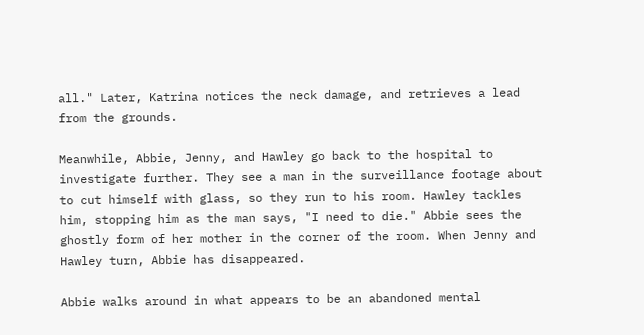all." Later, Katrina notices the neck damage, and retrieves a lead from the grounds.

Meanwhile, Abbie, Jenny, and Hawley go back to the hospital to investigate further. They see a man in the surveillance footage about to cut himself with glass, so they run to his room. Hawley tackles him, stopping him as the man says, "I need to die." Abbie sees the ghostly form of her mother in the corner of the room. When Jenny and Hawley turn, Abbie has disappeared.

Abbie walks around in what appears to be an abandoned mental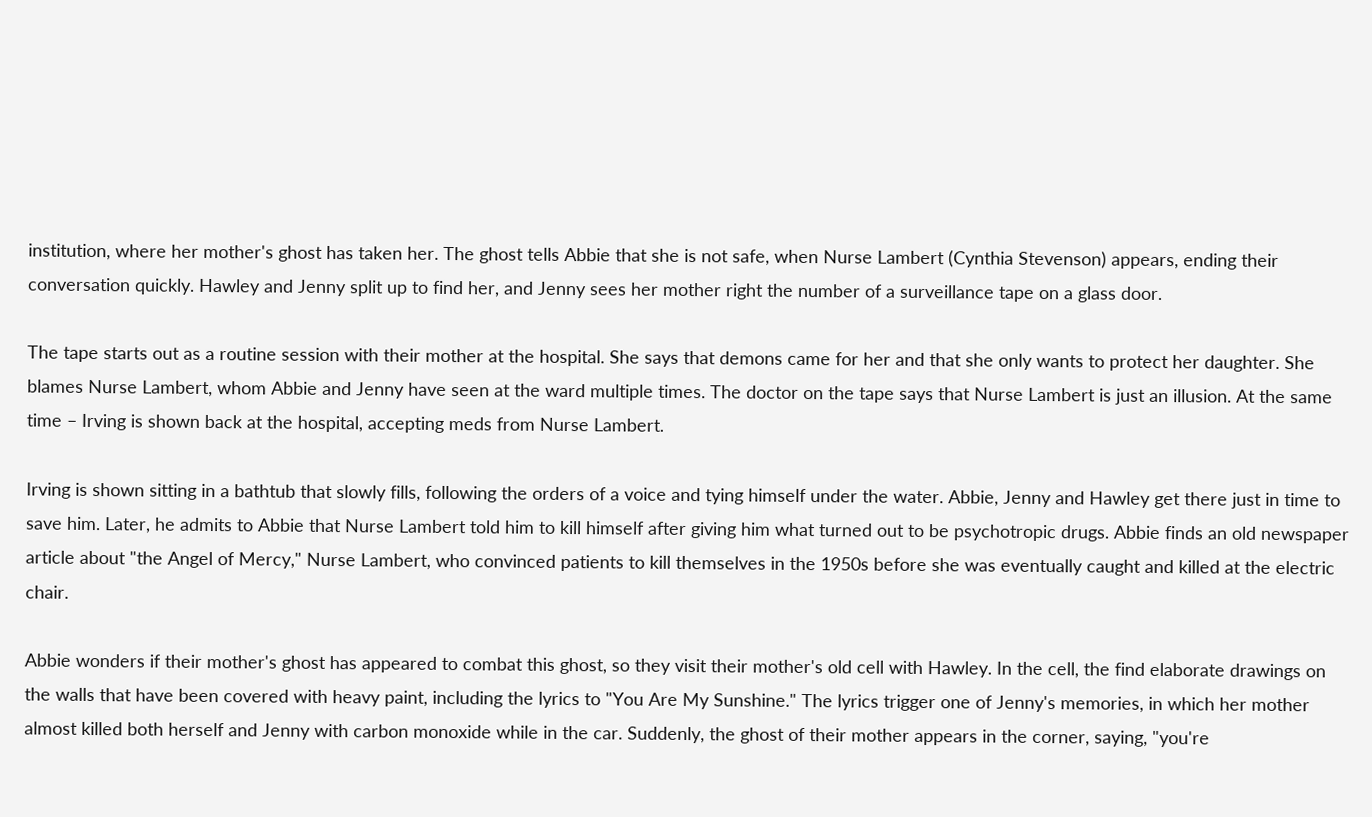institution, where her mother's ghost has taken her. The ghost tells Abbie that she is not safe, when Nurse Lambert (Cynthia Stevenson) appears, ending their conversation quickly. Hawley and Jenny split up to find her, and Jenny sees her mother right the number of a surveillance tape on a glass door.

The tape starts out as a routine session with their mother at the hospital. She says that demons came for her and that she only wants to protect her daughter. She blames Nurse Lambert, whom Abbie and Jenny have seen at the ward multiple times. The doctor on the tape says that Nurse Lambert is just an illusion. At the same time – Irving is shown back at the hospital, accepting meds from Nurse Lambert.

Irving is shown sitting in a bathtub that slowly fills, following the orders of a voice and tying himself under the water. Abbie, Jenny and Hawley get there just in time to save him. Later, he admits to Abbie that Nurse Lambert told him to kill himself after giving him what turned out to be psychotropic drugs. Abbie finds an old newspaper article about "the Angel of Mercy," Nurse Lambert, who convinced patients to kill themselves in the 1950s before she was eventually caught and killed at the electric chair.

Abbie wonders if their mother's ghost has appeared to combat this ghost, so they visit their mother's old cell with Hawley. In the cell, the find elaborate drawings on the walls that have been covered with heavy paint, including the lyrics to "You Are My Sunshine." The lyrics trigger one of Jenny's memories, in which her mother almost killed both herself and Jenny with carbon monoxide while in the car. Suddenly, the ghost of their mother appears in the corner, saying, "you're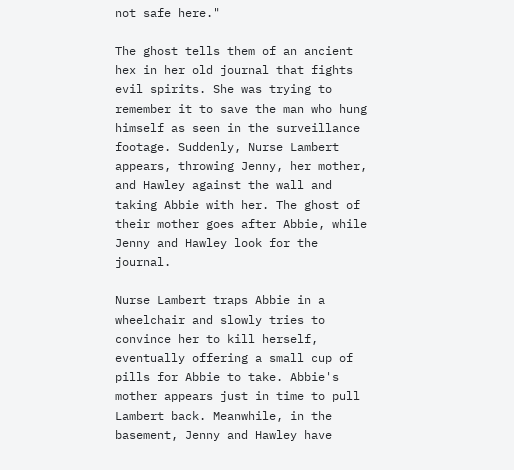not safe here."

The ghost tells them of an ancient hex in her old journal that fights evil spirits. She was trying to remember it to save the man who hung himself as seen in the surveillance footage. Suddenly, Nurse Lambert appears, throwing Jenny, her mother, and Hawley against the wall and taking Abbie with her. The ghost of their mother goes after Abbie, while Jenny and Hawley look for the journal.

Nurse Lambert traps Abbie in a wheelchair and slowly tries to convince her to kill herself, eventually offering a small cup of pills for Abbie to take. Abbie's mother appears just in time to pull Lambert back. Meanwhile, in the basement, Jenny and Hawley have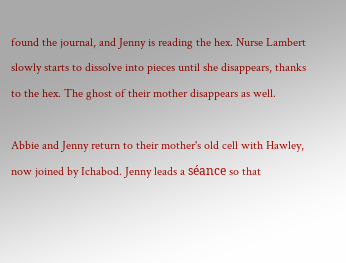found the journal, and Jenny is reading the hex. Nurse Lambert slowly starts to dissolve into pieces until she disappears, thanks to the hex. The ghost of their mother disappears as well.

Abbie and Jenny return to their mother's old cell with Hawley, now joined by Ichabod. Jenny leads a séance so that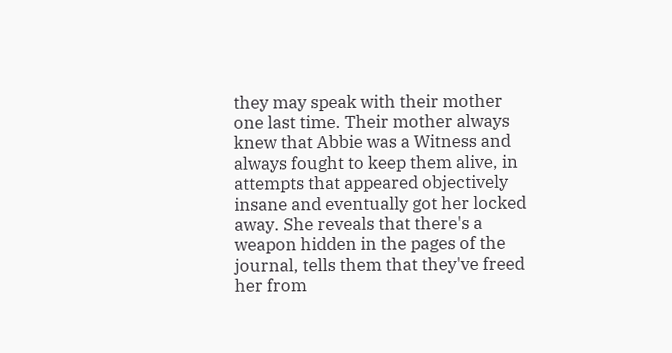they may speak with their mother one last time. Their mother always knew that Abbie was a Witness and always fought to keep them alive, in attempts that appeared objectively insane and eventually got her locked away. She reveals that there's a weapon hidden in the pages of the journal, tells them that they've freed her from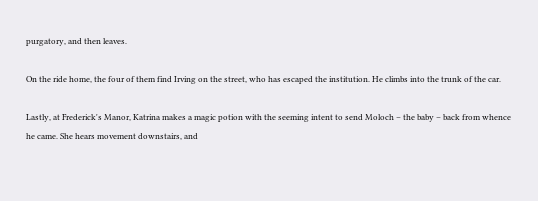purgatory, and then leaves.

On the ride home, the four of them find Irving on the street, who has escaped the institution. He climbs into the trunk of the car.

Lastly, at Frederick's Manor, Katrina makes a magic potion with the seeming intent to send Moloch – the baby – back from whence he came. She hears movement downstairs, and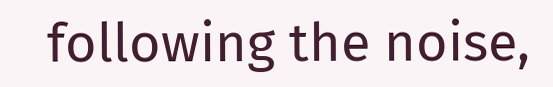following the noise,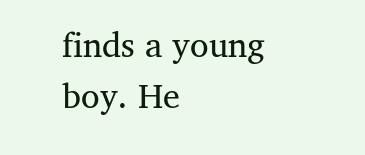finds a young boy. He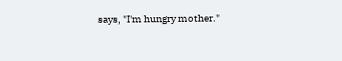says, "I'm hungry mother."